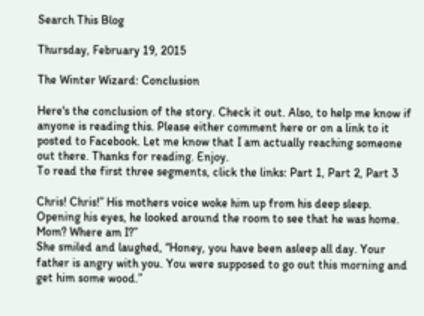Search This Blog

Thursday, February 19, 2015

The Winter Wizard: Conclusion

Here's the conclusion of the story. Check it out. Also, to help me know if anyone is reading this. Please either comment here or on a link to it posted to Facebook. Let me know that I am actually reaching someone out there. Thanks for reading. Enjoy.
To read the first three segments, click the links: Part 1, Part 2, Part 3

Chris! Chris!” His mothers voice woke him up from his deep sleep. Opening his eyes, he looked around the room to see that he was home.
Mom? Where am I?”
She smiled and laughed, “Honey, you have been asleep all day. Your father is angry with you. You were supposed to go out this morning and get him some wood.”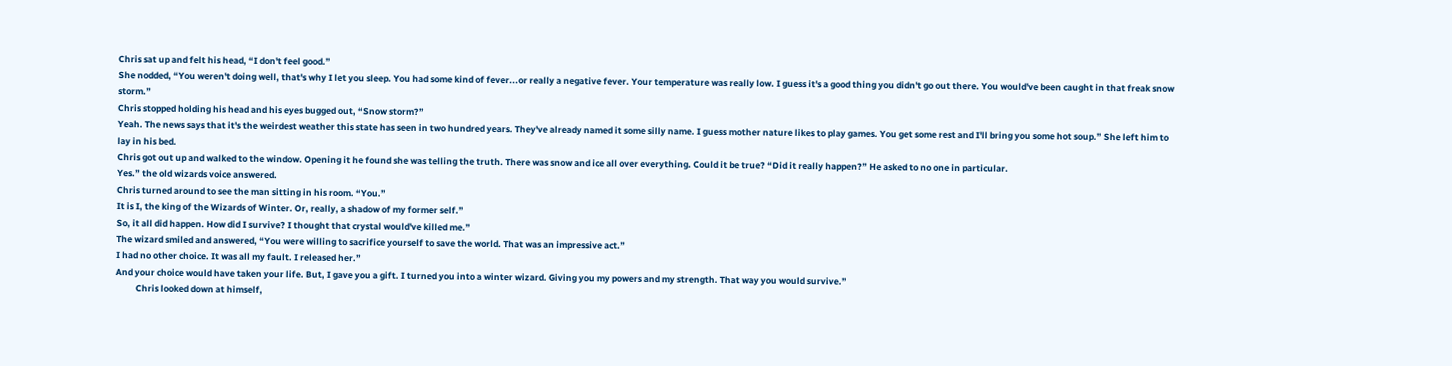Chris sat up and felt his head, “I don't feel good.”
She nodded, “You weren't doing well, that's why I let you sleep. You had some kind of fever...or really a negative fever. Your temperature was really low. I guess it's a good thing you didn't go out there. You would've been caught in that freak snow storm.”
Chris stopped holding his head and his eyes bugged out, “Snow storm?”
Yeah. The news says that it's the weirdest weather this state has seen in two hundred years. They've already named it some silly name. I guess mother nature likes to play games. You get some rest and I'll bring you some hot soup.” She left him to lay in his bed.
Chris got out up and walked to the window. Opening it he found she was telling the truth. There was snow and ice all over everything. Could it be true? “Did it really happen?” He asked to no one in particular.
Yes.” the old wizards voice answered.
Chris turned around to see the man sitting in his room. “You.”
It is I, the king of the Wizards of Winter. Or, really, a shadow of my former self.”
So, it all did happen. How did I survive? I thought that crystal would've killed me.”
The wizard smiled and answered, “You were willing to sacrifice yourself to save the world. That was an impressive act.”
I had no other choice. It was all my fault. I released her.”
And your choice would have taken your life. But, I gave you a gift. I turned you into a winter wizard. Giving you my powers and my strength. That way you would survive.”
          Chris looked down at himself,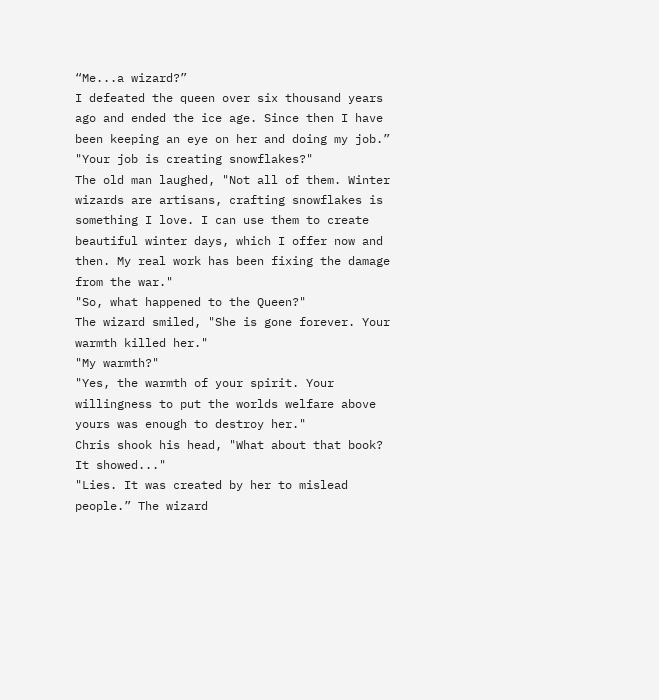“Me...a wizard?”
I defeated the queen over six thousand years ago and ended the ice age. Since then I have been keeping an eye on her and doing my job.”
"Your job is creating snowflakes?"
The old man laughed, "Not all of them. Winter wizards are artisans, crafting snowflakes is something I love. I can use them to create beautiful winter days, which I offer now and then. My real work has been fixing the damage from the war."
"So, what happened to the Queen?"
The wizard smiled, "She is gone forever. Your warmth killed her."
"My warmth?"
"Yes, the warmth of your spirit. Your willingness to put the worlds welfare above yours was enough to destroy her."
Chris shook his head, "What about that book? It showed..."
"Lies. It was created by her to mislead people.” The wizard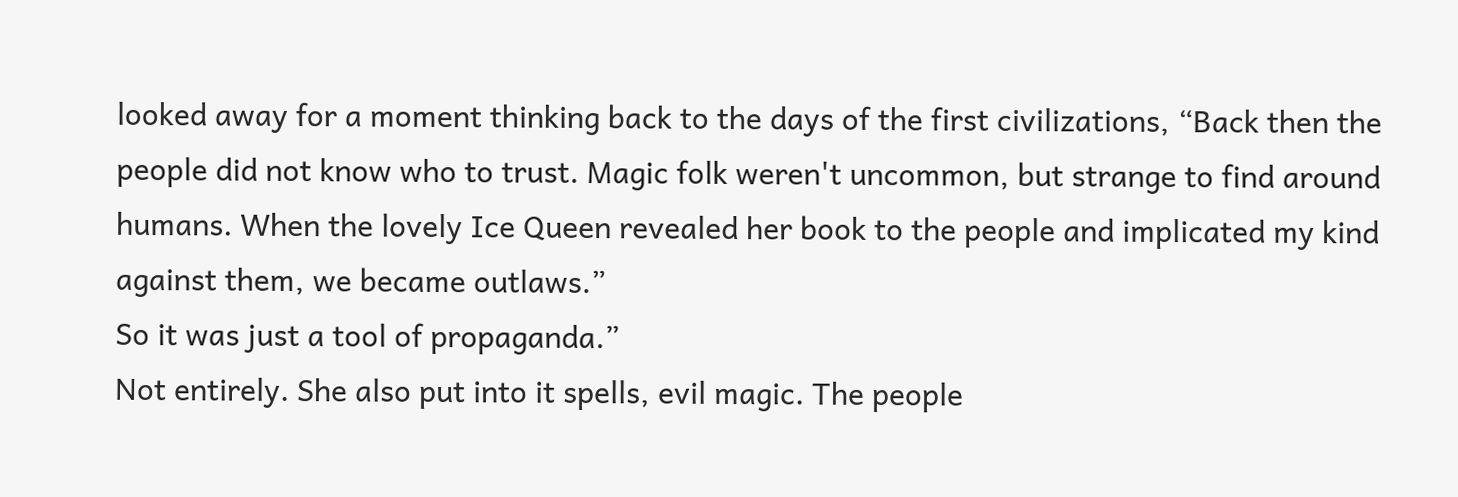looked away for a moment thinking back to the days of the first civilizations, “Back then the people did not know who to trust. Magic folk weren't uncommon, but strange to find around humans. When the lovely Ice Queen revealed her book to the people and implicated my kind against them, we became outlaws.”
So it was just a tool of propaganda.”
Not entirely. She also put into it spells, evil magic. The people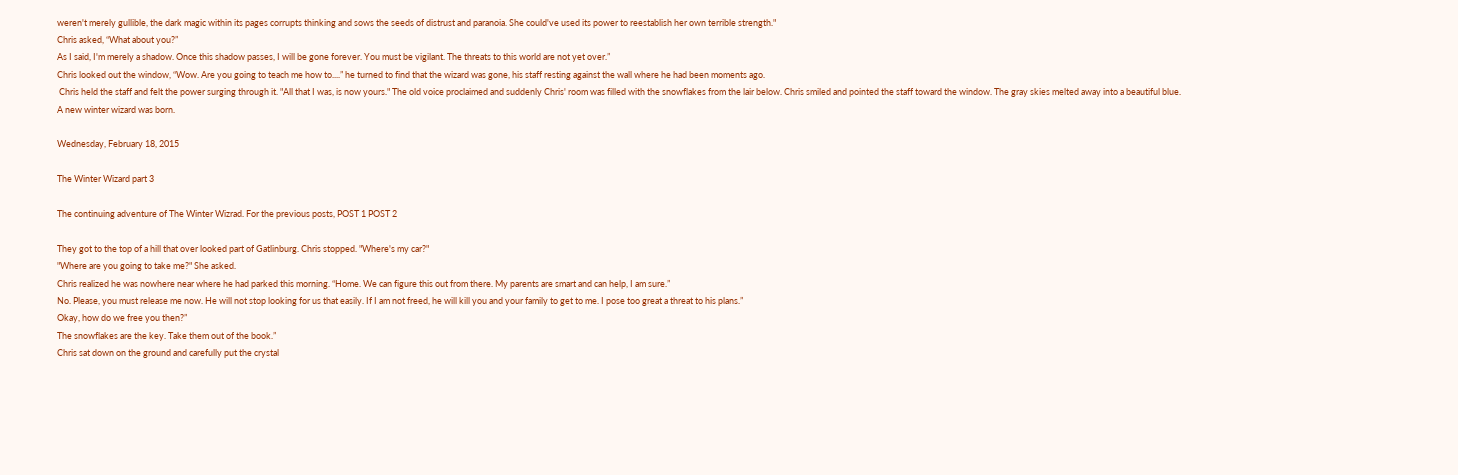weren't merely gullible, the dark magic within its pages corrupts thinking and sows the seeds of distrust and paranoia. She could've used its power to reestablish her own terrible strength."
Chris asked, “What about you?”
As I said, I'm merely a shadow. Once this shadow passes, I will be gone forever. You must be vigilant. The threats to this world are not yet over.”
Chris looked out the window, “Wow. Are you going to teach me how to....” he turned to find that the wizard was gone, his staff resting against the wall where he had been moments ago.
 Chris held the staff and felt the power surging through it. "All that I was, is now yours." The old voice proclaimed and suddenly Chris' room was filled with the snowflakes from the lair below. Chris smiled and pointed the staff toward the window. The gray skies melted away into a beautiful blue.
A new winter wizard was born.

Wednesday, February 18, 2015

The Winter Wizard part 3

The continuing adventure of The Winter Wizrad. For the previous posts, POST 1 POST 2

They got to the top of a hill that over looked part of Gatlinburg. Chris stopped. "Where's my car?"
"Where are you going to take me?" She asked.
Chris realized he was nowhere near where he had parked this morning. “Home. We can figure this out from there. My parents are smart and can help, I am sure.”
No. Please, you must release me now. He will not stop looking for us that easily. If I am not freed, he will kill you and your family to get to me. I pose too great a threat to his plans.”
Okay, how do we free you then?”
The snowflakes are the key. Take them out of the book.”
Chris sat down on the ground and carefully put the crystal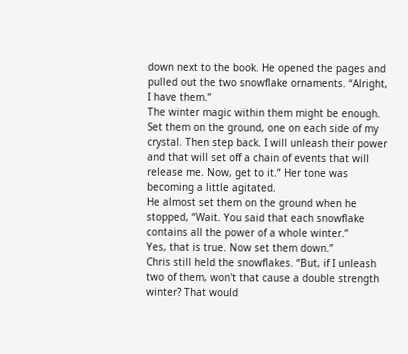down next to the book. He opened the pages and pulled out the two snowflake ornaments. “Alright, I have them.”
The winter magic within them might be enough. Set them on the ground, one on each side of my crystal. Then step back. I will unleash their power and that will set off a chain of events that will release me. Now, get to it.” Her tone was becoming a little agitated.
He almost set them on the ground when he stopped, “Wait. You said that each snowflake contains all the power of a whole winter.”
Yes, that is true. Now set them down.”
Chris still held the snowflakes. “But, if I unleash two of them, won't that cause a double strength winter? That would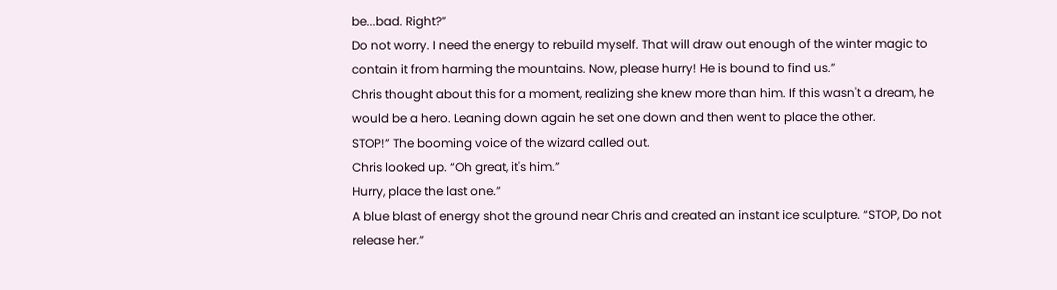be...bad. Right?”
Do not worry. I need the energy to rebuild myself. That will draw out enough of the winter magic to contain it from harming the mountains. Now, please hurry! He is bound to find us.”
Chris thought about this for a moment, realizing she knew more than him. If this wasn't a dream, he would be a hero. Leaning down again he set one down and then went to place the other.
STOP!” The booming voice of the wizard called out.
Chris looked up. “Oh great, it's him.”
Hurry, place the last one.”
A blue blast of energy shot the ground near Chris and created an instant ice sculpture. “STOP, Do not release her.”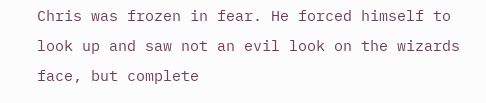Chris was frozen in fear. He forced himself to look up and saw not an evil look on the wizards face, but complete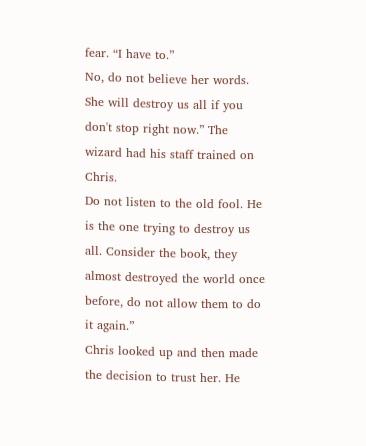fear. “I have to.”
No, do not believe her words. She will destroy us all if you don't stop right now.” The wizard had his staff trained on Chris.
Do not listen to the old fool. He is the one trying to destroy us all. Consider the book, they almost destroyed the world once before, do not allow them to do it again.”
Chris looked up and then made the decision to trust her. He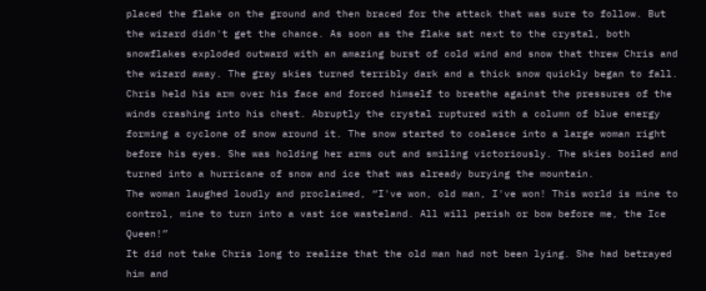placed the flake on the ground and then braced for the attack that was sure to follow. But the wizard didn't get the chance. As soon as the flake sat next to the crystal, both snowflakes exploded outward with an amazing burst of cold wind and snow that threw Chris and the wizard away. The gray skies turned terribly dark and a thick snow quickly began to fall.
Chris held his arm over his face and forced himself to breathe against the pressures of the winds crashing into his chest. Abruptly the crystal ruptured with a column of blue energy forming a cyclone of snow around it. The snow started to coalesce into a large woman right before his eyes. She was holding her arms out and smiling victoriously. The skies boiled and turned into a hurricane of snow and ice that was already burying the mountain.
The woman laughed loudly and proclaimed, “I've won, old man, I've won! This world is mine to control, mine to turn into a vast ice wasteland. All will perish or bow before me, the Ice Queen!”
It did not take Chris long to realize that the old man had not been lying. She had betrayed him and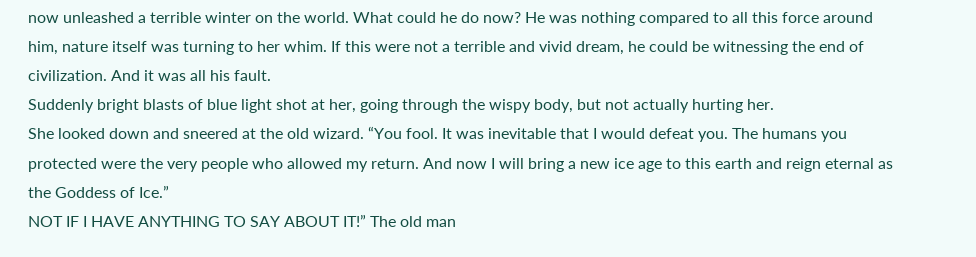now unleashed a terrible winter on the world. What could he do now? He was nothing compared to all this force around him, nature itself was turning to her whim. If this were not a terrible and vivid dream, he could be witnessing the end of civilization. And it was all his fault.
Suddenly bright blasts of blue light shot at her, going through the wispy body, but not actually hurting her.
She looked down and sneered at the old wizard. “You fool. It was inevitable that I would defeat you. The humans you protected were the very people who allowed my return. And now I will bring a new ice age to this earth and reign eternal as the Goddess of Ice.”
NOT IF I HAVE ANYTHING TO SAY ABOUT IT!” The old man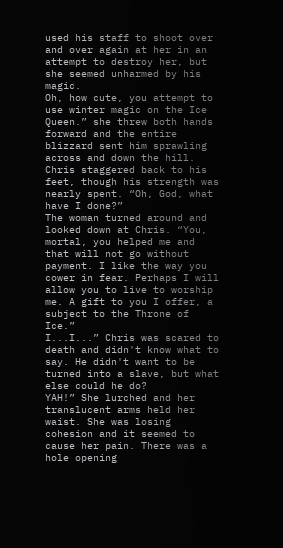used his staff to shoot over and over again at her in an attempt to destroy her, but she seemed unharmed by his magic.
Oh, how cute, you attempt to use winter magic on the Ice Queen.” she threw both hands forward and the entire blizzard sent him sprawling across and down the hill.
Chris staggered back to his feet, though his strength was nearly spent. “Oh, God, what have I done?”
The woman turned around and looked down at Chris. “You, mortal, you helped me and that will not go without payment. I like the way you cower in fear. Perhaps I will allow you to live to worship me. A gift to you I offer, a subject to the Throne of Ice.”
I...I...” Chris was scared to death and didn't know what to say. He didn't want to be turned into a slave, but what else could he do?
YAH!” She lurched and her translucent arms held her waist. She was losing cohesion and it seemed to cause her pain. There was a hole opening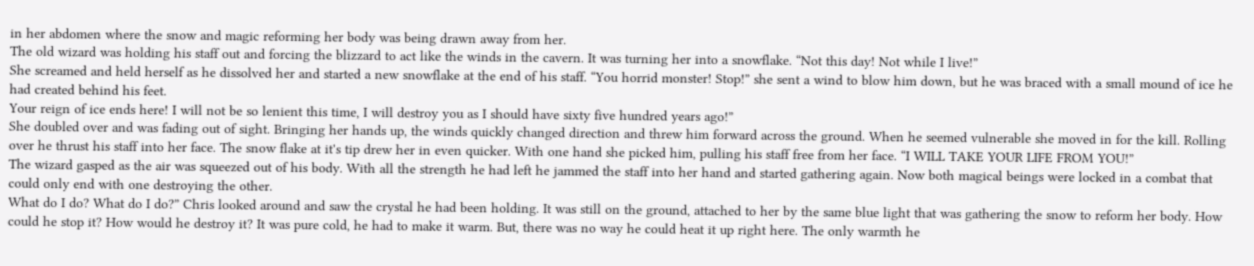in her abdomen where the snow and magic reforming her body was being drawn away from her.
The old wizard was holding his staff out and forcing the blizzard to act like the winds in the cavern. It was turning her into a snowflake. “Not this day! Not while I live!”
She screamed and held herself as he dissolved her and started a new snowflake at the end of his staff. “You horrid monster! Stop!” she sent a wind to blow him down, but he was braced with a small mound of ice he had created behind his feet.
Your reign of ice ends here! I will not be so lenient this time, I will destroy you as I should have sixty five hundred years ago!”
She doubled over and was fading out of sight. Bringing her hands up, the winds quickly changed direction and threw him forward across the ground. When he seemed vulnerable she moved in for the kill. Rolling over he thrust his staff into her face. The snow flake at it's tip drew her in even quicker. With one hand she picked him, pulling his staff free from her face. “I WILL TAKE YOUR LIFE FROM YOU!”
The wizard gasped as the air was squeezed out of his body. With all the strength he had left he jammed the staff into her hand and started gathering again. Now both magical beings were locked in a combat that could only end with one destroying the other.
What do I do? What do I do?” Chris looked around and saw the crystal he had been holding. It was still on the ground, attached to her by the same blue light that was gathering the snow to reform her body. How could he stop it? How would he destroy it? It was pure cold, he had to make it warm. But, there was no way he could heat it up right here. The only warmth he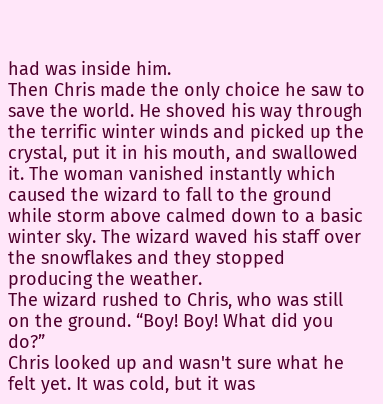had was inside him.
Then Chris made the only choice he saw to save the world. He shoved his way through the terrific winter winds and picked up the crystal, put it in his mouth, and swallowed it. The woman vanished instantly which caused the wizard to fall to the ground while storm above calmed down to a basic winter sky. The wizard waved his staff over the snowflakes and they stopped producing the weather.
The wizard rushed to Chris, who was still on the ground. “Boy! Boy! What did you do?”
Chris looked up and wasn't sure what he felt yet. It was cold, but it was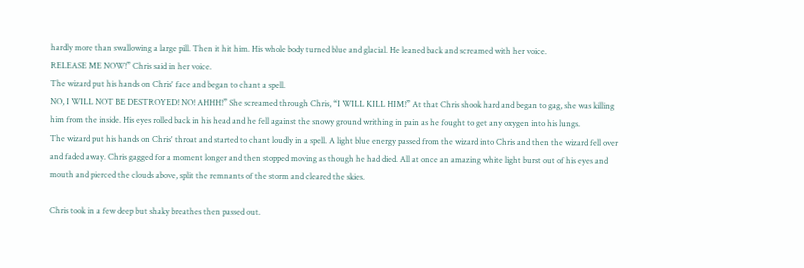hardly more than swallowing a large pill. Then it hit him. His whole body turned blue and glacial. He leaned back and screamed with her voice.
RELEASE ME NOW!” Chris said in her voice.
The wizard put his hands on Chris' face and began to chant a spell.
NO, I WILL NOT BE DESTROYED! NO! AHHH!” She screamed through Chris, “I WILL KILL HIM!” At that Chris shook hard and began to gag, she was killing him from the inside. His eyes rolled back in his head and he fell against the snowy ground writhing in pain as he fought to get any oxygen into his lungs.
The wizard put his hands on Chris' throat and started to chant loudly in a spell. A light blue energy passed from the wizard into Chris and then the wizard fell over and faded away. Chris gagged for a moment longer and then stopped moving as though he had died. All at once an amazing white light burst out of his eyes and mouth and pierced the clouds above, split the remnants of the storm and cleared the skies.

Chris took in a few deep but shaky breathes then passed out.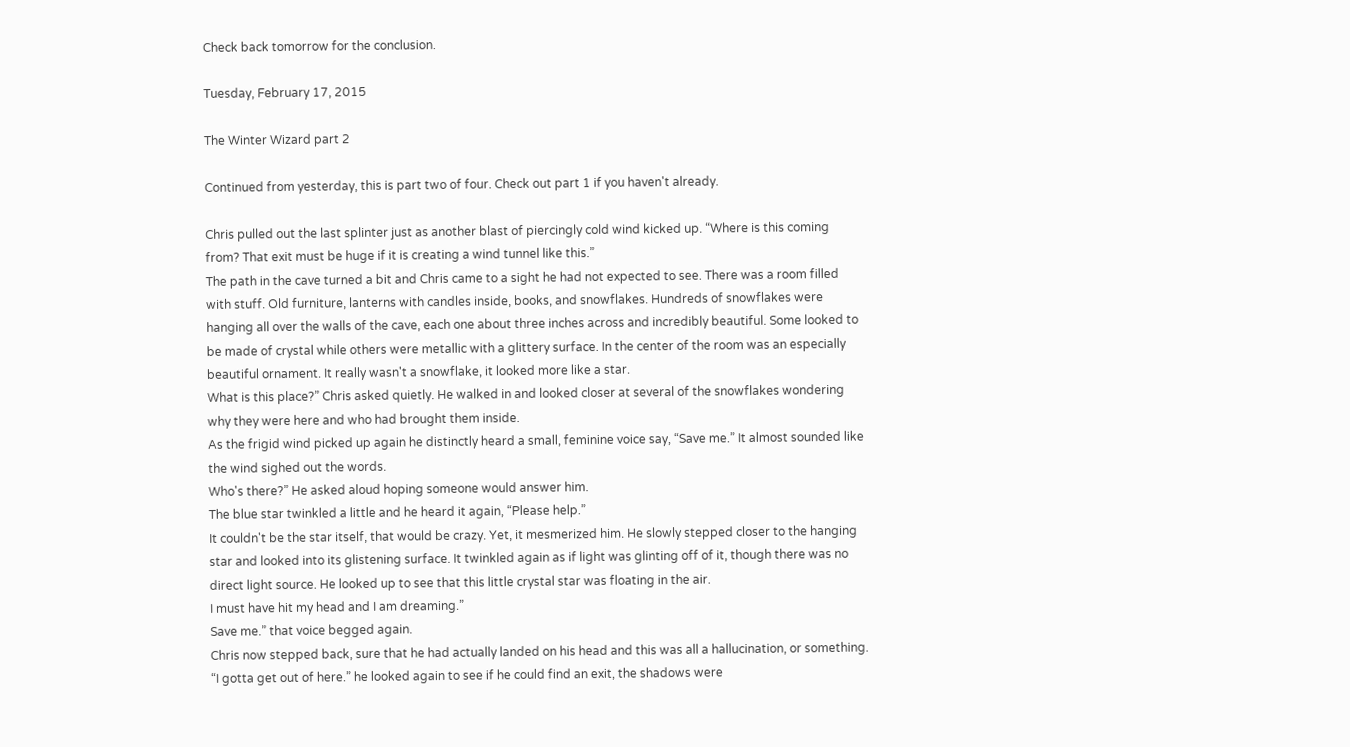Check back tomorrow for the conclusion.

Tuesday, February 17, 2015

The Winter Wizard part 2

Continued from yesterday, this is part two of four. Check out part 1 if you haven't already.

Chris pulled out the last splinter just as another blast of piercingly cold wind kicked up. “Where is this coming from? That exit must be huge if it is creating a wind tunnel like this.”
The path in the cave turned a bit and Chris came to a sight he had not expected to see. There was a room filled with stuff. Old furniture, lanterns with candles inside, books, and snowflakes. Hundreds of snowflakes were hanging all over the walls of the cave, each one about three inches across and incredibly beautiful. Some looked to be made of crystal while others were metallic with a glittery surface. In the center of the room was an especially beautiful ornament. It really wasn't a snowflake, it looked more like a star.
What is this place?” Chris asked quietly. He walked in and looked closer at several of the snowflakes wondering why they were here and who had brought them inside.
As the frigid wind picked up again he distinctly heard a small, feminine voice say, “Save me.” It almost sounded like the wind sighed out the words.
Who's there?” He asked aloud hoping someone would answer him.
The blue star twinkled a little and he heard it again, “Please help.”
It couldn't be the star itself, that would be crazy. Yet, it mesmerized him. He slowly stepped closer to the hanging star and looked into its glistening surface. It twinkled again as if light was glinting off of it, though there was no direct light source. He looked up to see that this little crystal star was floating in the air.
I must have hit my head and I am dreaming.”
Save me.” that voice begged again.
Chris now stepped back, sure that he had actually landed on his head and this was all a hallucination, or something. “I gotta get out of here.” he looked again to see if he could find an exit, the shadows were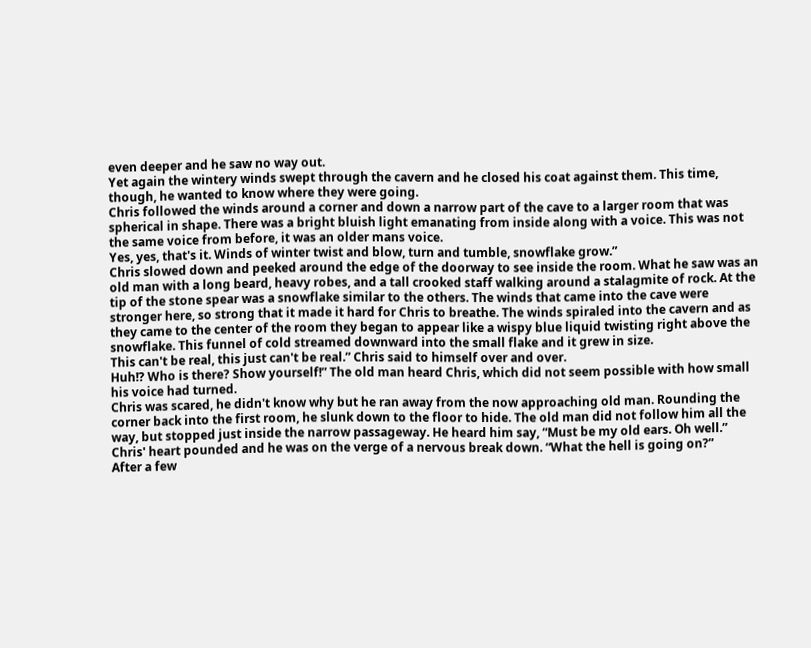even deeper and he saw no way out.
Yet again the wintery winds swept through the cavern and he closed his coat against them. This time, though, he wanted to know where they were going.
Chris followed the winds around a corner and down a narrow part of the cave to a larger room that was spherical in shape. There was a bright bluish light emanating from inside along with a voice. This was not the same voice from before, it was an older mans voice.
Yes, yes, that's it. Winds of winter twist and blow, turn and tumble, snowflake grow.”
Chris slowed down and peeked around the edge of the doorway to see inside the room. What he saw was an old man with a long beard, heavy robes, and a tall crooked staff walking around a stalagmite of rock. At the tip of the stone spear was a snowflake similar to the others. The winds that came into the cave were stronger here, so strong that it made it hard for Chris to breathe. The winds spiraled into the cavern and as they came to the center of the room they began to appear like a wispy blue liquid twisting right above the snowflake. This funnel of cold streamed downward into the small flake and it grew in size.
This can't be real, this just can't be real.” Chris said to himself over and over.
Huh!? Who is there? Show yourself!” The old man heard Chris, which did not seem possible with how small his voice had turned.
Chris was scared, he didn't know why but he ran away from the now approaching old man. Rounding the corner back into the first room, he slunk down to the floor to hide. The old man did not follow him all the way, but stopped just inside the narrow passageway. He heard him say, “Must be my old ears. Oh well.”
Chris' heart pounded and he was on the verge of a nervous break down. “What the hell is going on?”
After a few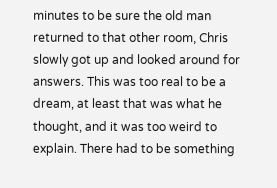minutes to be sure the old man returned to that other room, Chris slowly got up and looked around for answers. This was too real to be a dream, at least that was what he thought, and it was too weird to explain. There had to be something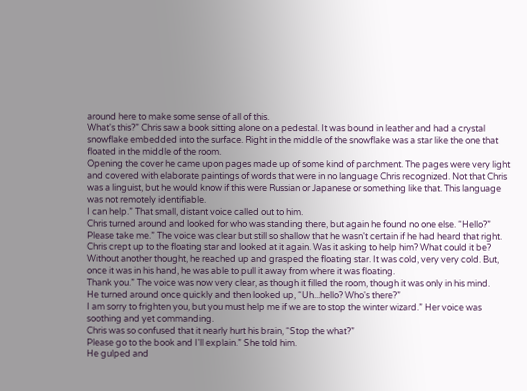around here to make some sense of all of this.
What's this?” Chris saw a book sitting alone on a pedestal. It was bound in leather and had a crystal snowflake embedded into the surface. Right in the middle of the snowflake was a star like the one that floated in the middle of the room.
Opening the cover he came upon pages made up of some kind of parchment. The pages were very light and covered with elaborate paintings of words that were in no language Chris recognized. Not that Chris was a linguist, but he would know if this were Russian or Japanese or something like that. This language was not remotely identifiable.
I can help.” That small, distant voice called out to him.
Chris turned around and looked for who was standing there, but again he found no one else. “Hello?”
Please take me.” The voice was clear but still so shallow that he wasn't certain if he had heard that right.
Chris crept up to the floating star and looked at it again. Was it asking to help him? What could it be? Without another thought, he reached up and grasped the floating star. It was cold, very very cold. But, once it was in his hand, he was able to pull it away from where it was floating.
Thank you.” The voice was now very clear, as though it filled the room, though it was only in his mind.
He turned around once quickly and then looked up, “Uh...hello? Who's there?”
I am sorry to frighten you, but you must help me if we are to stop the winter wizard.” Her voice was soothing and yet commanding.
Chris was so confused that it nearly hurt his brain, “Stop the what?”
Please go to the book and I'll explain.” She told him.
He gulped and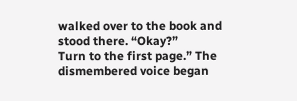walked over to the book and stood there. “Okay?”
Turn to the first page.” The dismembered voice began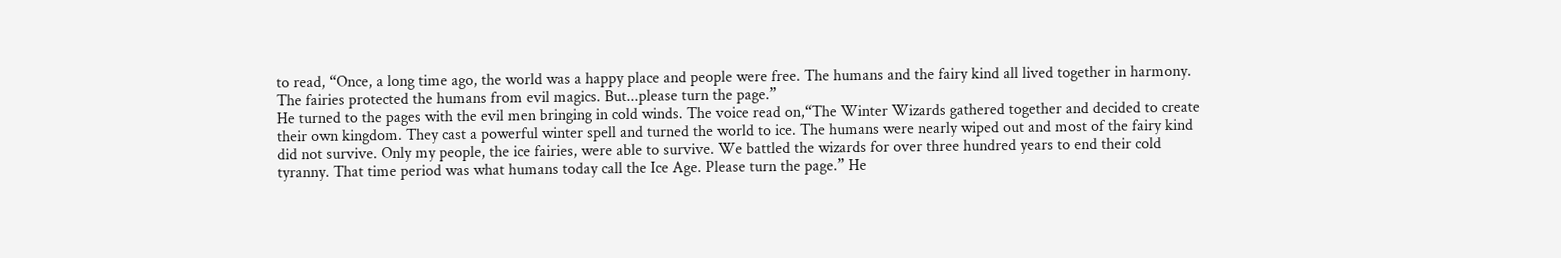to read, “Once, a long time ago, the world was a happy place and people were free. The humans and the fairy kind all lived together in harmony. The fairies protected the humans from evil magics. But...please turn the page.”
He turned to the pages with the evil men bringing in cold winds. The voice read on,“The Winter Wizards gathered together and decided to create their own kingdom. They cast a powerful winter spell and turned the world to ice. The humans were nearly wiped out and most of the fairy kind did not survive. Only my people, the ice fairies, were able to survive. We battled the wizards for over three hundred years to end their cold tyranny. That time period was what humans today call the Ice Age. Please turn the page.” He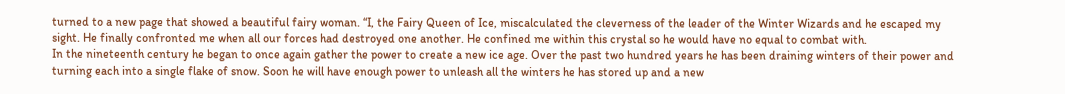turned to a new page that showed a beautiful fairy woman. “I, the Fairy Queen of Ice, miscalculated the cleverness of the leader of the Winter Wizards and he escaped my sight. He finally confronted me when all our forces had destroyed one another. He confined me within this crystal so he would have no equal to combat with.
In the nineteenth century he began to once again gather the power to create a new ice age. Over the past two hundred years he has been draining winters of their power and turning each into a single flake of snow. Soon he will have enough power to unleash all the winters he has stored up and a new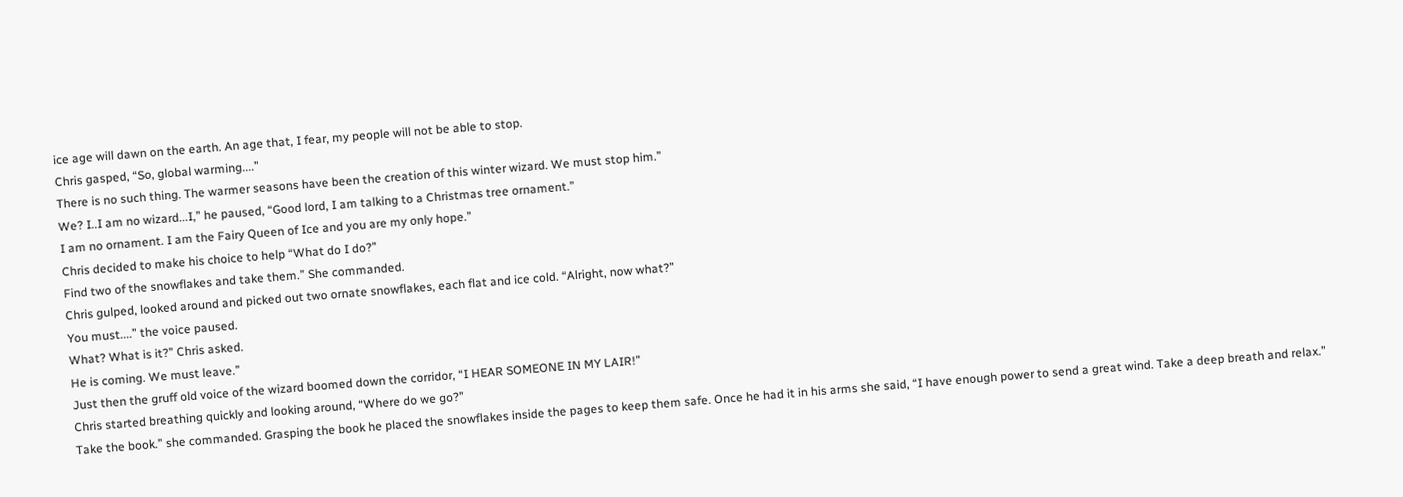ice age will dawn on the earth. An age that, I fear, my people will not be able to stop.
Chris gasped, “So, global warming....”
There is no such thing. The warmer seasons have been the creation of this winter wizard. We must stop him.”
We? I..I am no wizard...I,” he paused, “Good lord, I am talking to a Christmas tree ornament.”
I am no ornament. I am the Fairy Queen of Ice and you are my only hope.”
Chris decided to make his choice to help “What do I do?”
Find two of the snowflakes and take them.” She commanded.
Chris gulped, looked around and picked out two ornate snowflakes, each flat and ice cold. “Alright, now what?”
You must....” the voice paused.
What? What is it?” Chris asked.
He is coming. We must leave.”
Just then the gruff old voice of the wizard boomed down the corridor, “I HEAR SOMEONE IN MY LAIR!”
Chris started breathing quickly and looking around, “Where do we go?”
Take the book.” she commanded. Grasping the book he placed the snowflakes inside the pages to keep them safe. Once he had it in his arms she said, “I have enough power to send a great wind. Take a deep breath and relax.”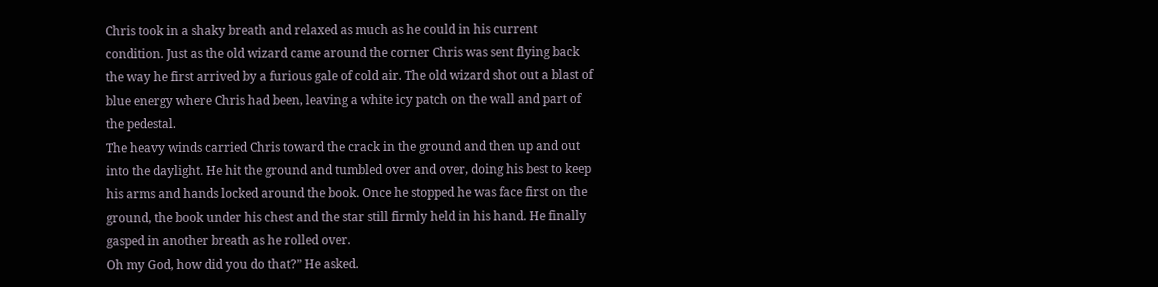Chris took in a shaky breath and relaxed as much as he could in his current condition. Just as the old wizard came around the corner Chris was sent flying back the way he first arrived by a furious gale of cold air. The old wizard shot out a blast of blue energy where Chris had been, leaving a white icy patch on the wall and part of the pedestal.
The heavy winds carried Chris toward the crack in the ground and then up and out into the daylight. He hit the ground and tumbled over and over, doing his best to keep his arms and hands locked around the book. Once he stopped he was face first on the ground, the book under his chest and the star still firmly held in his hand. He finally gasped in another breath as he rolled over.
Oh my God, how did you do that?” He asked.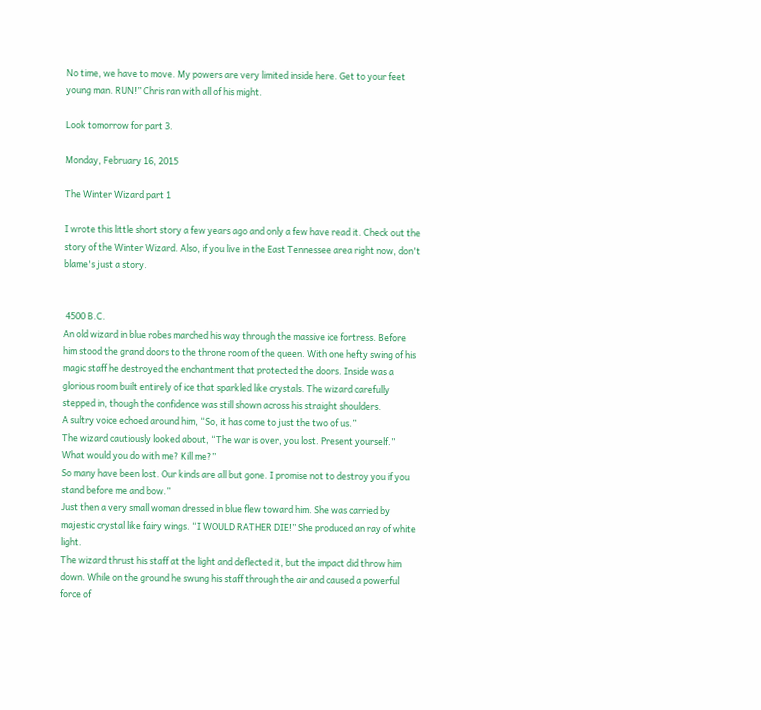No time, we have to move. My powers are very limited inside here. Get to your feet young man. RUN!” Chris ran with all of his might.

Look tomorrow for part 3.

Monday, February 16, 2015

The Winter Wizard part 1

I wrote this little short story a few years ago and only a few have read it. Check out the story of the Winter Wizard. Also, if you live in the East Tennessee area right now, don't blame's just a story.


 4500 B.C.
An old wizard in blue robes marched his way through the massive ice fortress. Before him stood the grand doors to the throne room of the queen. With one hefty swing of his magic staff he destroyed the enchantment that protected the doors. Inside was a glorious room built entirely of ice that sparkled like crystals. The wizard carefully stepped in, though the confidence was still shown across his straight shoulders.
A sultry voice echoed around him, “So, it has come to just the two of us.”
The wizard cautiously looked about, “The war is over, you lost. Present yourself.”
What would you do with me? Kill me?”
So many have been lost. Our kinds are all but gone. I promise not to destroy you if you stand before me and bow.”
Just then a very small woman dressed in blue flew toward him. She was carried by majestic crystal like fairy wings. “I WOULD RATHER DIE!” She produced an ray of white light.
The wizard thrust his staff at the light and deflected it, but the impact did throw him down. While on the ground he swung his staff through the air and caused a powerful force of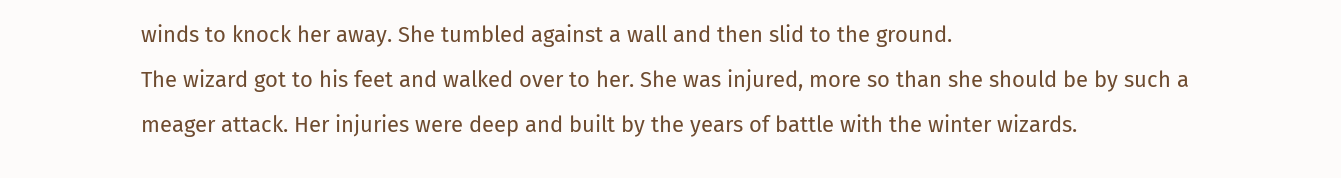winds to knock her away. She tumbled against a wall and then slid to the ground.
The wizard got to his feet and walked over to her. She was injured, more so than she should be by such a meager attack. Her injuries were deep and built by the years of battle with the winter wizards.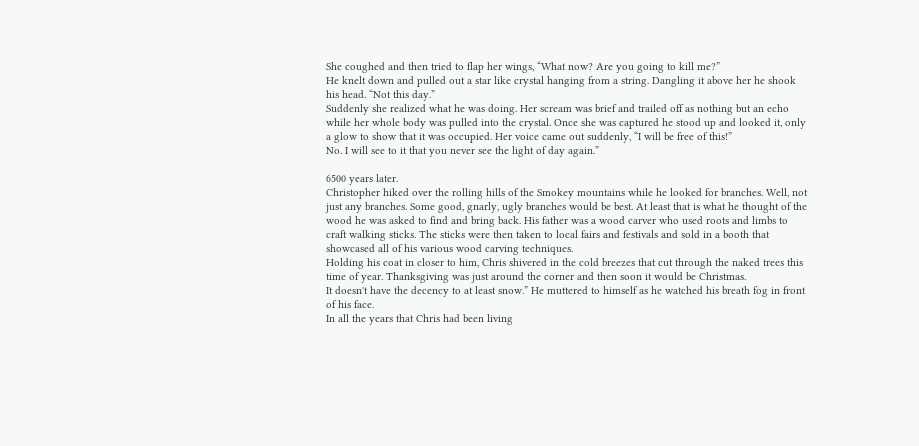She coughed and then tried to flap her wings, “What now? Are you going to kill me?”
He knelt down and pulled out a star like crystal hanging from a string. Dangling it above her he shook his head. “Not this day.”
Suddenly she realized what he was doing. Her scream was brief and trailed off as nothing but an echo while her whole body was pulled into the crystal. Once she was captured he stood up and looked it, only a glow to show that it was occupied. Her voice came out suddenly, “I will be free of this!”
No. I will see to it that you never see the light of day again.”

6500 years later.
Christopher hiked over the rolling hills of the Smokey mountains while he looked for branches. Well, not just any branches. Some good, gnarly, ugly branches would be best. At least that is what he thought of the wood he was asked to find and bring back. His father was a wood carver who used roots and limbs to craft walking sticks. The sticks were then taken to local fairs and festivals and sold in a booth that showcased all of his various wood carving techniques.
Holding his coat in closer to him, Chris shivered in the cold breezes that cut through the naked trees this time of year. Thanksgiving was just around the corner and then soon it would be Christmas.
It doesn't have the decency to at least snow.” He muttered to himself as he watched his breath fog in front of his face.
In all the years that Chris had been living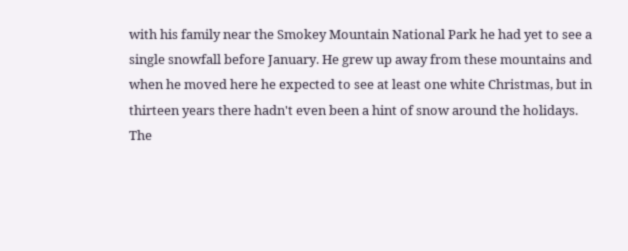with his family near the Smokey Mountain National Park he had yet to see a single snowfall before January. He grew up away from these mountains and when he moved here he expected to see at least one white Christmas, but in thirteen years there hadn't even been a hint of snow around the holidays.
The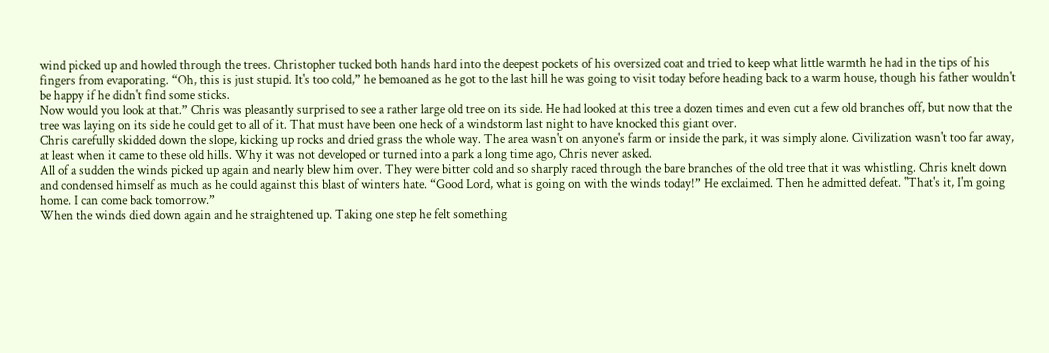wind picked up and howled through the trees. Christopher tucked both hands hard into the deepest pockets of his oversized coat and tried to keep what little warmth he had in the tips of his fingers from evaporating. “Oh, this is just stupid. It's too cold,” he bemoaned as he got to the last hill he was going to visit today before heading back to a warm house, though his father wouldn't be happy if he didn't find some sticks.
Now would you look at that.” Chris was pleasantly surprised to see a rather large old tree on its side. He had looked at this tree a dozen times and even cut a few old branches off, but now that the tree was laying on its side he could get to all of it. That must have been one heck of a windstorm last night to have knocked this giant over.
Chris carefully skidded down the slope, kicking up rocks and dried grass the whole way. The area wasn't on anyone's farm or inside the park, it was simply alone. Civilization wasn't too far away, at least when it came to these old hills. Why it was not developed or turned into a park a long time ago, Chris never asked.
All of a sudden the winds picked up again and nearly blew him over. They were bitter cold and so sharply raced through the bare branches of the old tree that it was whistling. Chris knelt down and condensed himself as much as he could against this blast of winters hate. “Good Lord, what is going on with the winds today!” He exclaimed. Then he admitted defeat. "That's it, I'm going home. I can come back tomorrow.”
When the winds died down again and he straightened up. Taking one step he felt something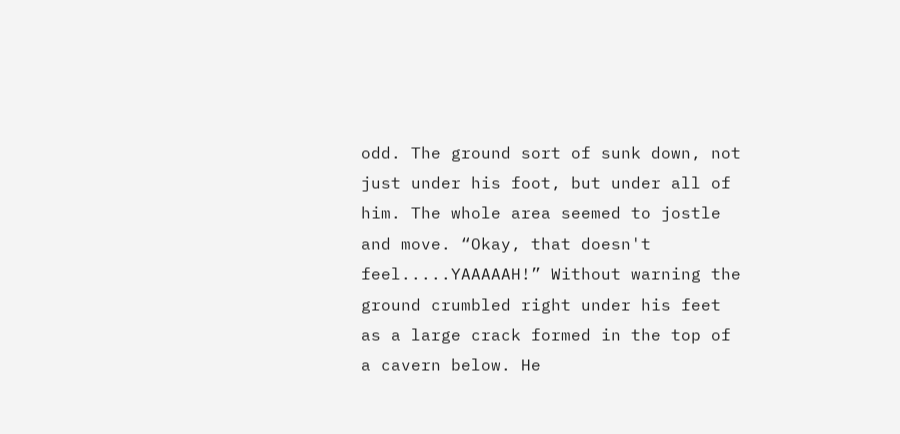odd. The ground sort of sunk down, not just under his foot, but under all of him. The whole area seemed to jostle and move. “Okay, that doesn't feel.....YAAAAAH!” Without warning the ground crumbled right under his feet as a large crack formed in the top of a cavern below. He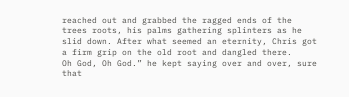reached out and grabbed the ragged ends of the trees roots, his palms gathering splinters as he slid down. After what seemed an eternity, Chris got a firm grip on the old root and dangled there.
Oh God, Oh God.” he kept saying over and over, sure that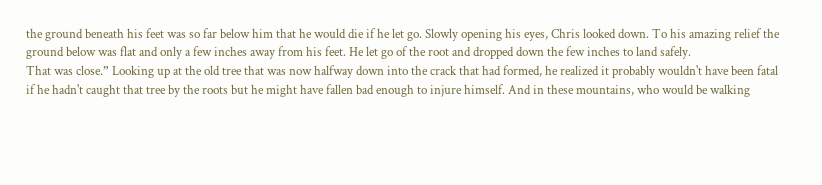the ground beneath his feet was so far below him that he would die if he let go. Slowly opening his eyes, Chris looked down. To his amazing relief the ground below was flat and only a few inches away from his feet. He let go of the root and dropped down the few inches to land safely.
That was close.” Looking up at the old tree that was now halfway down into the crack that had formed, he realized it probably wouldn't have been fatal if he hadn't caught that tree by the roots but he might have fallen bad enough to injure himself. And in these mountains, who would be walking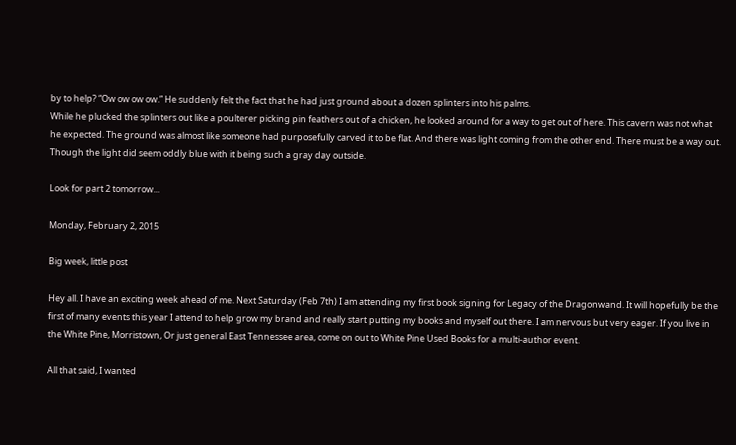by to help? “Ow ow ow ow.” He suddenly felt the fact that he had just ground about a dozen splinters into his palms.
While he plucked the splinters out like a poulterer picking pin feathers out of a chicken, he looked around for a way to get out of here. This cavern was not what he expected. The ground was almost like someone had purposefully carved it to be flat. And there was light coming from the other end. There must be a way out. Though the light did seem oddly blue with it being such a gray day outside.

Look for part 2 tomorrow...

Monday, February 2, 2015

Big week, little post

Hey all. I have an exciting week ahead of me. Next Saturday (Feb 7th) I am attending my first book signing for Legacy of the Dragonwand. It will hopefully be the first of many events this year I attend to help grow my brand and really start putting my books and myself out there. I am nervous but very eager. If you live in the White Pine, Morristown, Or just general East Tennessee area, come on out to White Pine Used Books for a multi-author event.

All that said, I wanted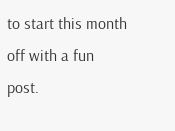to start this month off with a fun post.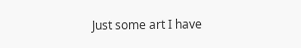Just some art I have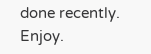done recently. Enjoy.